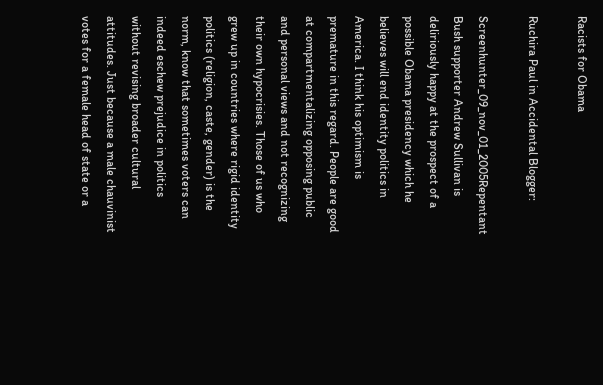Racists for Obama

Ruchira Paul in Accidental Blogger:

Screenhunter_09_nov_01_2005Repentant Bush supporter Andrew Sullivan is deliriously happy at the prospect of a possible Obama presidency which he believes will end identity politics in America. I think his optimism is premature in this regard. People are good at compartmentalizing opposing public and personal views and not recognizing their own hypocrisies. Those of us who grew up in countries where rigid identity politics (religion, caste, gender) is the norm, know that sometimes voters can indeed eschew prejudice in politics without revising broader cultural attitudes. Just because a male chauvinist votes for a female head of state or a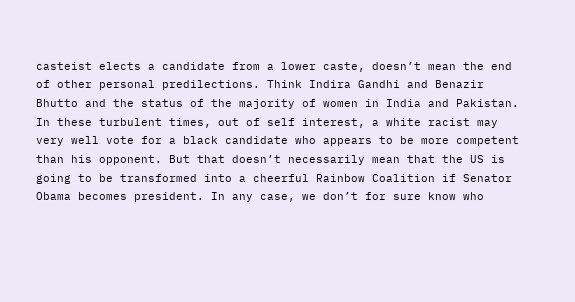casteist elects a candidate from a lower caste, doesn’t mean the end of other personal predilections. Think Indira Gandhi and Benazir Bhutto and the status of the majority of women in India and Pakistan. In these turbulent times, out of self interest, a white racist may very well vote for a black candidate who appears to be more competent than his opponent. But that doesn’t necessarily mean that the US is going to be transformed into a cheerful Rainbow Coalition if Senator Obama becomes president. In any case, we don’t for sure know who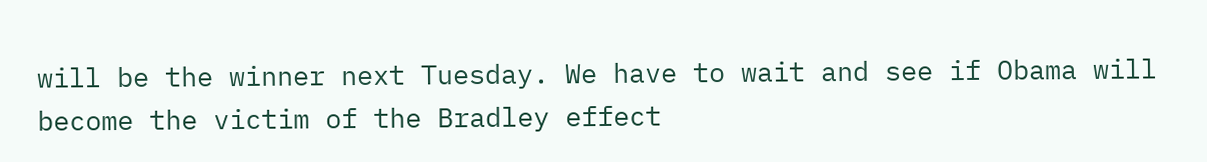will be the winner next Tuesday. We have to wait and see if Obama will become the victim of the Bradley effect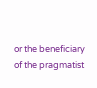or the beneficiary of the pragmatist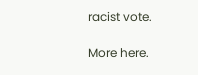racist vote.

More here.